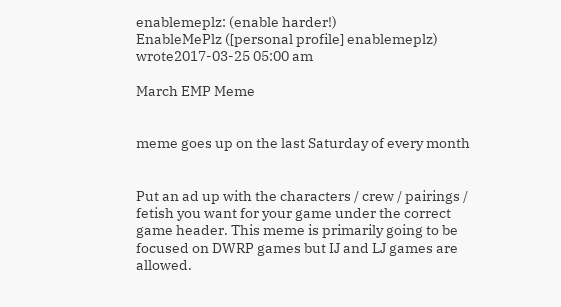enablemeplz: (enable harder!)
EnableMePlz ([personal profile] enablemeplz) wrote2017-03-25 05:00 am

March EMP Meme


meme goes up on the last Saturday of every month


Put an ad up with the characters / crew / pairings / fetish you want for your game under the correct game header. This meme is primarily going to be focused on DWRP games but IJ and LJ games are allowed.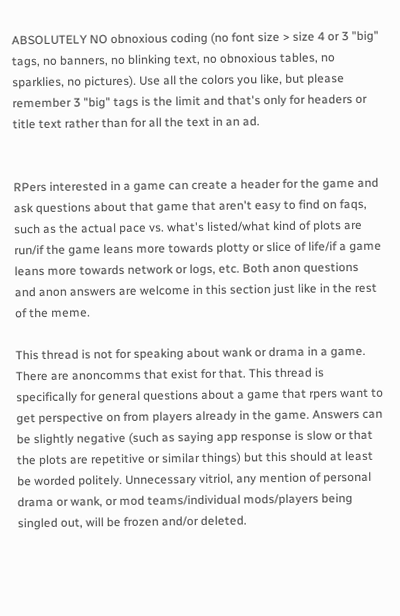ABSOLUTELY NO obnoxious coding (no font size > size 4 or 3 "big" tags, no banners, no blinking text, no obnoxious tables, no sparklies, no pictures). Use all the colors you like, but please remember 3 "big" tags is the limit and that's only for headers or title text rather than for all the text in an ad.


RPers interested in a game can create a header for the game and ask questions about that game that aren't easy to find on faqs, such as the actual pace vs. what's listed/what kind of plots are run/if the game leans more towards plotty or slice of life/if a game leans more towards network or logs, etc. Both anon questions and anon answers are welcome in this section just like in the rest of the meme.

This thread is not for speaking about wank or drama in a game. There are anoncomms that exist for that. This thread is specifically for general questions about a game that rpers want to get perspective on from players already in the game. Answers can be slightly negative (such as saying app response is slow or that the plots are repetitive or similar things) but this should at least be worded politely. Unnecessary vitriol, any mention of personal drama or wank, or mod teams/individual mods/players being singled out, will be frozen and/or deleted.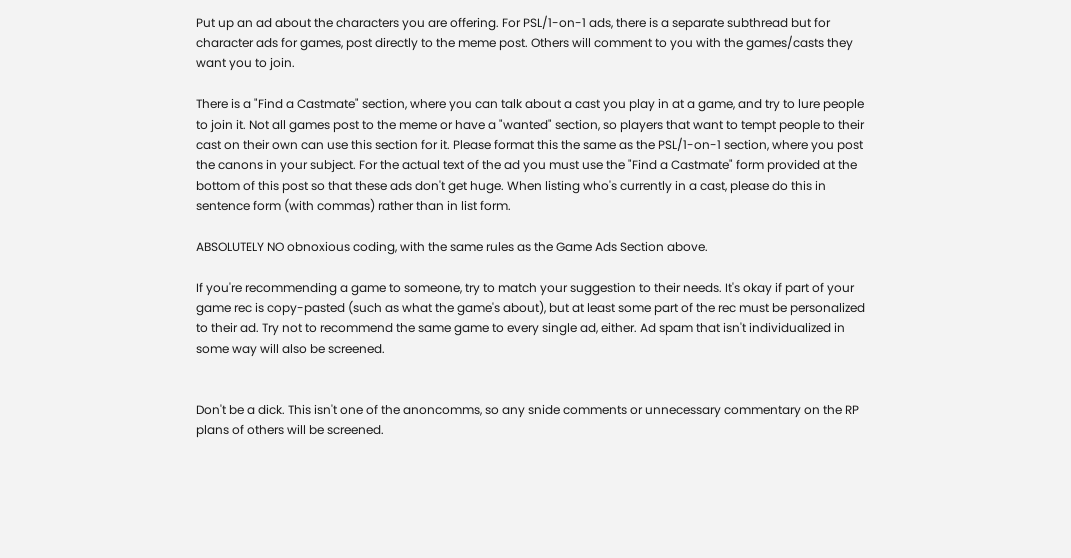Put up an ad about the characters you are offering. For PSL/1-on-1 ads, there is a separate subthread but for character ads for games, post directly to the meme post. Others will comment to you with the games/casts they want you to join.

There is a "Find a Castmate" section, where you can talk about a cast you play in at a game, and try to lure people to join it. Not all games post to the meme or have a "wanted" section, so players that want to tempt people to their cast on their own can use this section for it. Please format this the same as the PSL/1-on-1 section, where you post the canons in your subject. For the actual text of the ad you must use the "Find a Castmate" form provided at the bottom of this post so that these ads don't get huge. When listing who's currently in a cast, please do this in sentence form (with commas) rather than in list form.

ABSOLUTELY NO obnoxious coding, with the same rules as the Game Ads Section above.

If you're recommending a game to someone, try to match your suggestion to their needs. It's okay if part of your game rec is copy-pasted (such as what the game's about), but at least some part of the rec must be personalized to their ad. Try not to recommend the same game to every single ad, either. Ad spam that isn't individualized in some way will also be screened.


Don't be a dick. This isn't one of the anoncomms, so any snide comments or unnecessary commentary on the RP plans of others will be screened.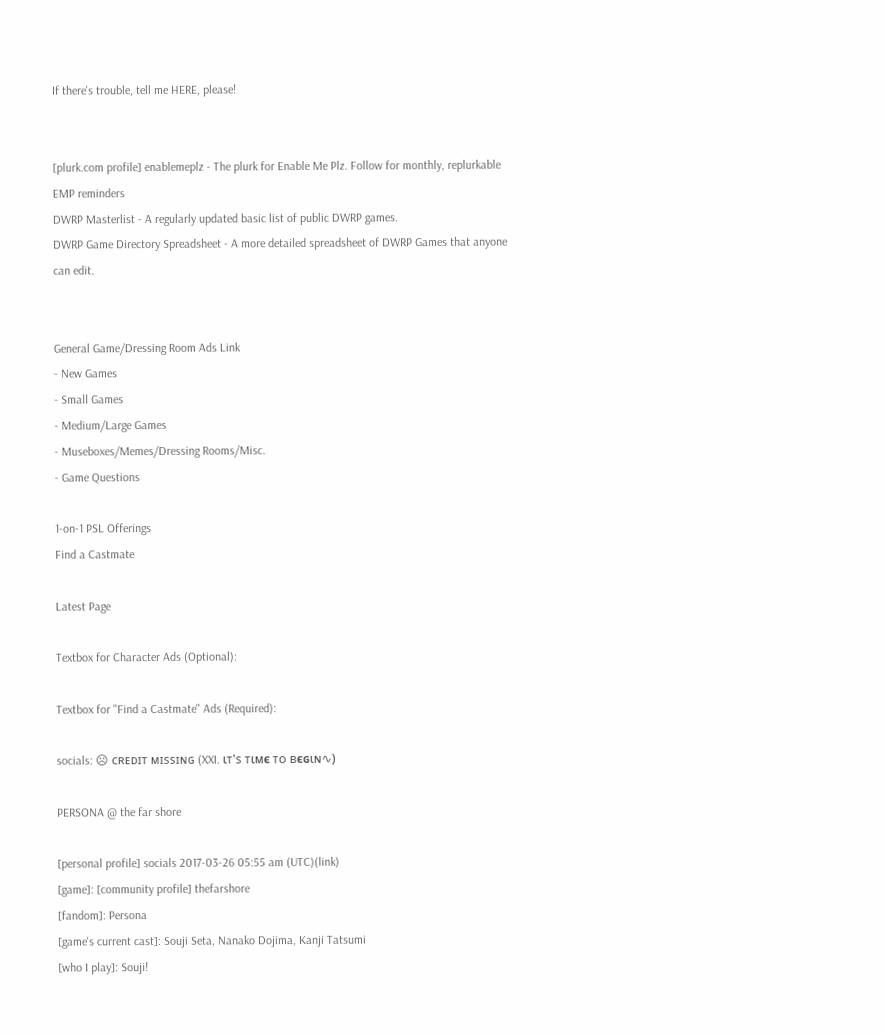If there's trouble, tell me HERE, please!


[plurk.com profile] enablemeplz - The plurk for Enable Me Plz. Follow for monthly, replurkable EMP reminders
DWRP Masterlist - A regularly updated basic list of public DWRP games.
DWRP Game Directory Spreadsheet - A more detailed spreadsheet of DWRP Games that anyone can edit.


General Game/Dressing Room Ads Link
- New Games
- Small Games
- Medium/Large Games
- Museboxes/Memes/Dressing Rooms/Misc.
- Game Questions

1-on-1 PSL Offerings
Find a Castmate

Latest Page

Textbox for Character Ads (Optional):

Textbox for "Find a Castmate" Ads (Required):

socials: ☹ ᴄʀᴇᴅɪᴛ ᴍɪssɪɴɢ (XXI. ιᴛ's ᴛιᴍє ᴛᴏ ʙєɢιɴ∿)

PERSONA @ the far shore

[personal profile] socials 2017-03-26 05:55 am (UTC)(link)
[game]: [community profile] thefarshore
[fandom]: Persona
[game's current cast]: Souji Seta, Nanako Dojima, Kanji Tatsumi
[who I play]: Souji!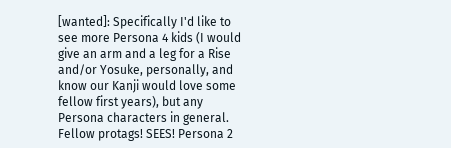[wanted]: Specifically I'd like to see more Persona 4 kids (I would give an arm and a leg for a Rise and/or Yosuke, personally, and know our Kanji would love some fellow first years), but any Persona characters in general. Fellow protags! SEES! Persona 2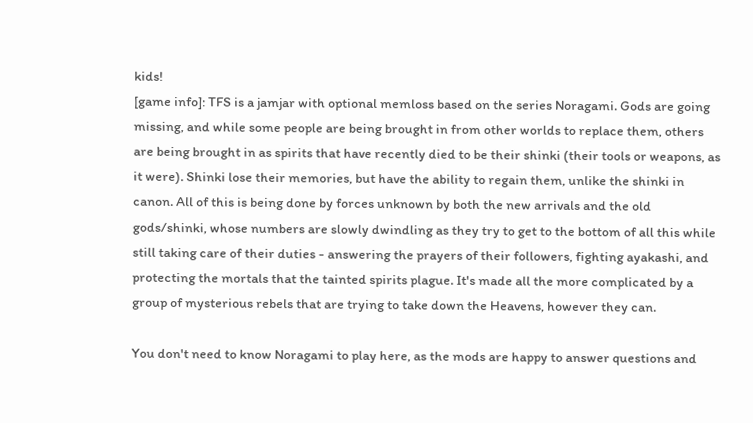kids!
[game info]: TFS is a jamjar with optional memloss based on the series Noragami. Gods are going missing, and while some people are being brought in from other worlds to replace them, others are being brought in as spirits that have recently died to be their shinki (their tools or weapons, as it were). Shinki lose their memories, but have the ability to regain them, unlike the shinki in canon. All of this is being done by forces unknown by both the new arrivals and the old gods/shinki, whose numbers are slowly dwindling as they try to get to the bottom of all this while still taking care of their duties - answering the prayers of their followers, fighting ayakashi, and protecting the mortals that the tainted spirits plague. It's made all the more complicated by a group of mysterious rebels that are trying to take down the Heavens, however they can.

You don't need to know Noragami to play here, as the mods are happy to answer questions and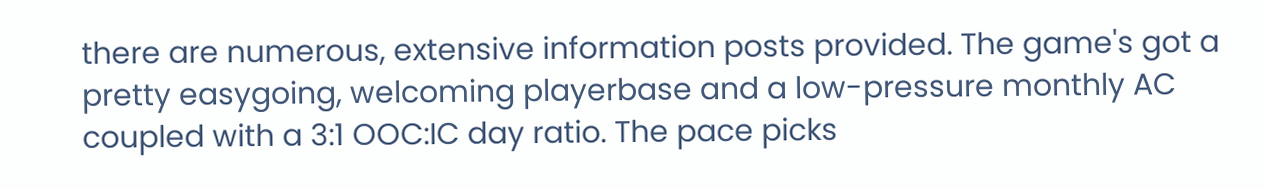there are numerous, extensive information posts provided. The game's got a pretty easygoing, welcoming playerbase and a low-pressure monthly AC coupled with a 3:1 OOC:IC day ratio. The pace picks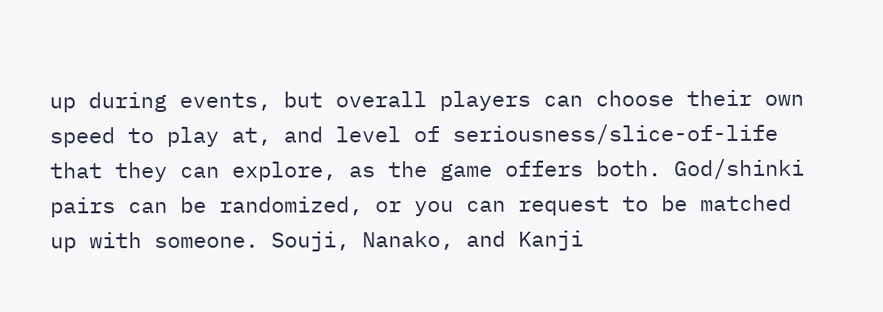up during events, but overall players can choose their own speed to play at, and level of seriousness/slice-of-life that they can explore, as the game offers both. God/shinki pairs can be randomized, or you can request to be matched up with someone. Souji, Nanako, and Kanji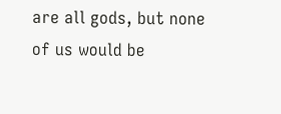are all gods, but none of us would be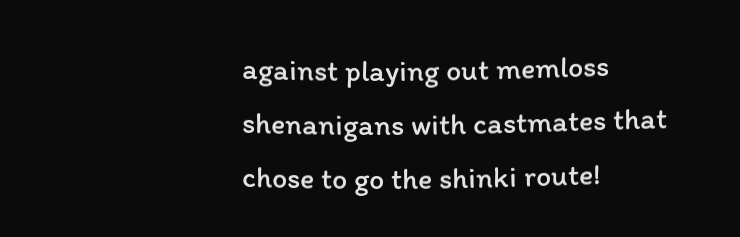against playing out memloss shenanigans with castmates that chose to go the shinki route!